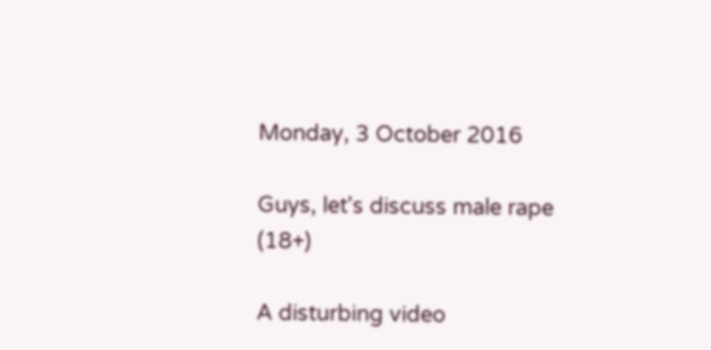Monday, 3 October 2016

Guys, let's discuss male rape (18+)

A disturbing video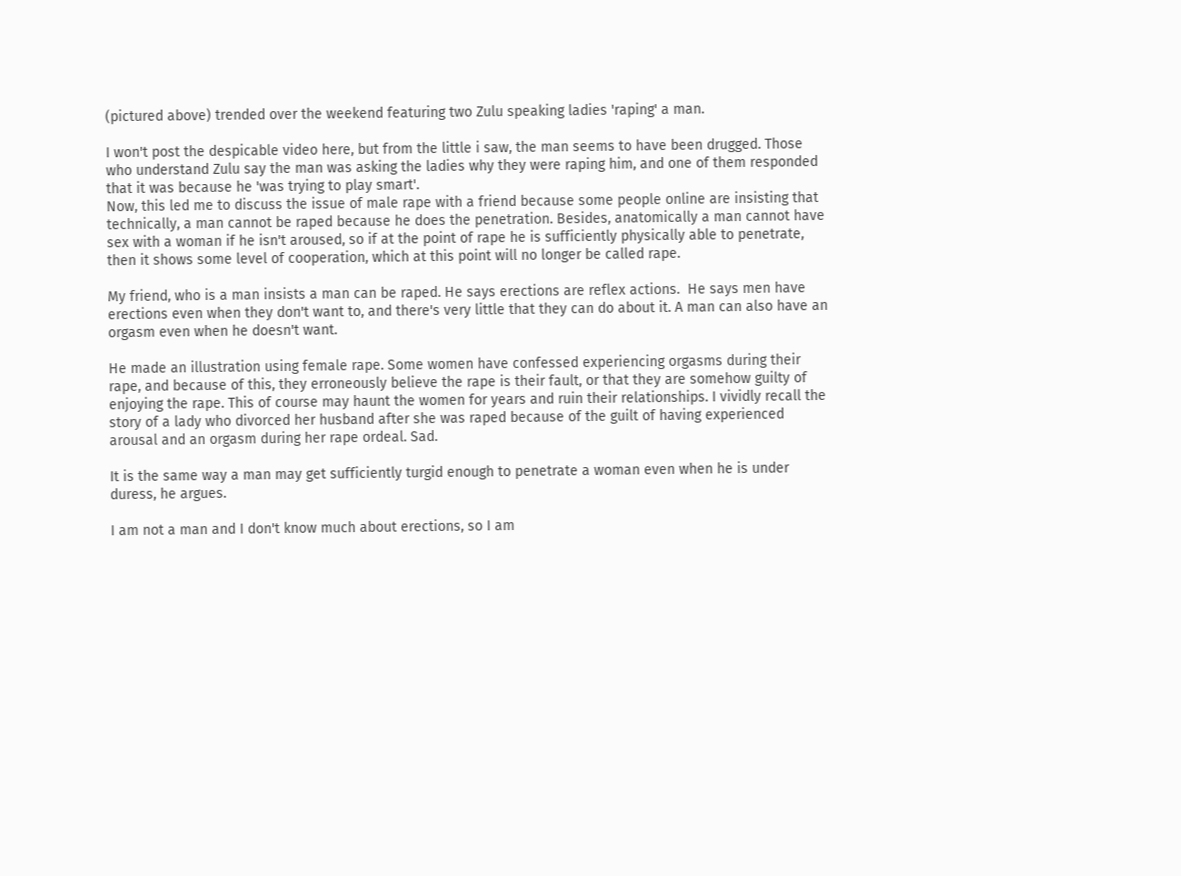(pictured above) trended over the weekend featuring two Zulu speaking ladies 'raping' a man.

I won't post the despicable video here, but from the little i saw, the man seems to have been drugged. Those who understand Zulu say the man was asking the ladies why they were raping him, and one of them responded that it was because he 'was trying to play smart'.
Now, this led me to discuss the issue of male rape with a friend because some people online are insisting that technically, a man cannot be raped because he does the penetration. Besides, anatomically a man cannot have sex with a woman if he isn't aroused, so if at the point of rape he is sufficiently physically able to penetrate, then it shows some level of cooperation, which at this point will no longer be called rape.

My friend, who is a man insists a man can be raped. He says erections are reflex actions.  He says men have erections even when they don't want to, and there's very little that they can do about it. A man can also have an orgasm even when he doesn't want.

He made an illustration using female rape. Some women have confessed experiencing orgasms during their rape, and because of this, they erroneously believe the rape is their fault, or that they are somehow guilty of enjoying the rape. This of course may haunt the women for years and ruin their relationships. I vividly recall the story of a lady who divorced her husband after she was raped because of the guilt of having experienced arousal and an orgasm during her rape ordeal. Sad.

It is the same way a man may get sufficiently turgid enough to penetrate a woman even when he is under duress, he argues.

I am not a man and I don't know much about erections, so I am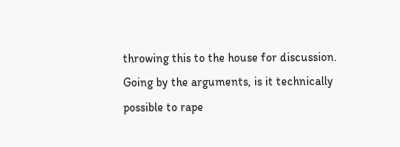throwing this to the house for discussion. Going by the arguments, is it technically possible to rape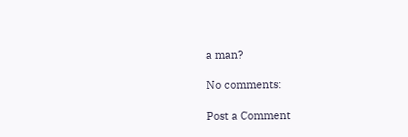a man?

No comments:

Post a Comment